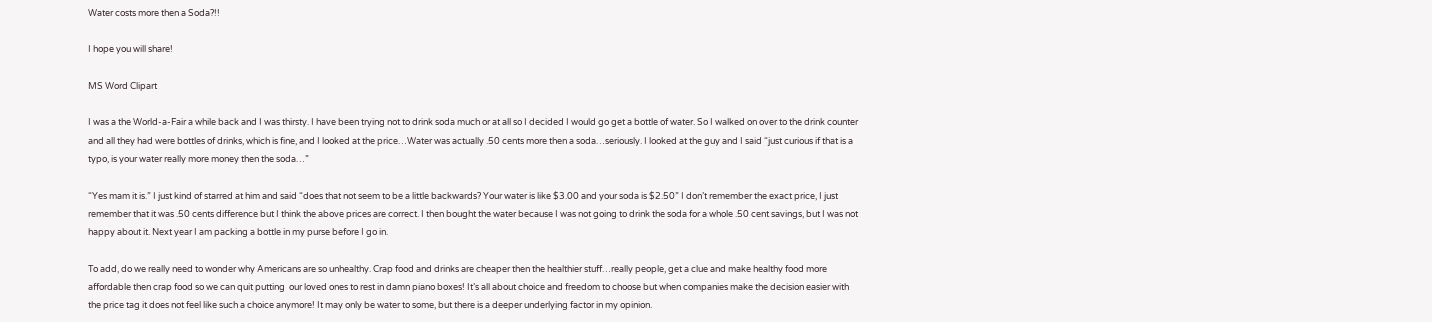Water costs more then a Soda?!!

I hope you will share!

MS Word Clipart

I was a the World-a-Fair a while back and I was thirsty. I have been trying not to drink soda much or at all so I decided I would go get a bottle of water. So I walked on over to the drink counter and all they had were bottles of drinks, which is fine, and I looked at the price…Water was actually .50 cents more then a soda…seriously. I looked at the guy and I said “just curious if that is a typo, is your water really more money then the soda…”

“Yes mam it is.” I just kind of starred at him and said “does that not seem to be a little backwards? Your water is like $3.00 and your soda is $2.50” I don’t remember the exact price, I just remember that it was .50 cents difference but I think the above prices are correct. I then bought the water because I was not going to drink the soda for a whole .50 cent savings, but I was not happy about it. Next year I am packing a bottle in my purse before I go in.

To add, do we really need to wonder why Americans are so unhealthy. Crap food and drinks are cheaper then the healthier stuff…really people, get a clue and make healthy food more affordable then crap food so we can quit putting  our loved ones to rest in damn piano boxes! It’s all about choice and freedom to choose but when companies make the decision easier with the price tag it does not feel like such a choice anymore! It may only be water to some, but there is a deeper underlying factor in my opinion.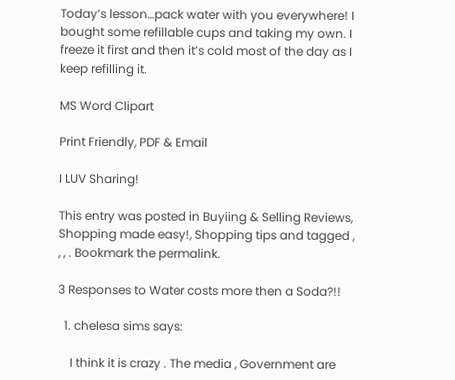Today’s lesson…pack water with you everywhere! I bought some refillable cups and taking my own. I freeze it first and then it’s cold most of the day as I keep refilling it.

MS Word Clipart

Print Friendly, PDF & Email

I LUV Sharing!

This entry was posted in Buyiing & Selling Reviews, Shopping made easy!, Shopping tips and tagged , , , . Bookmark the permalink.

3 Responses to Water costs more then a Soda?!!

  1. chelesa sims says:

    I think it is crazy . The media , Government are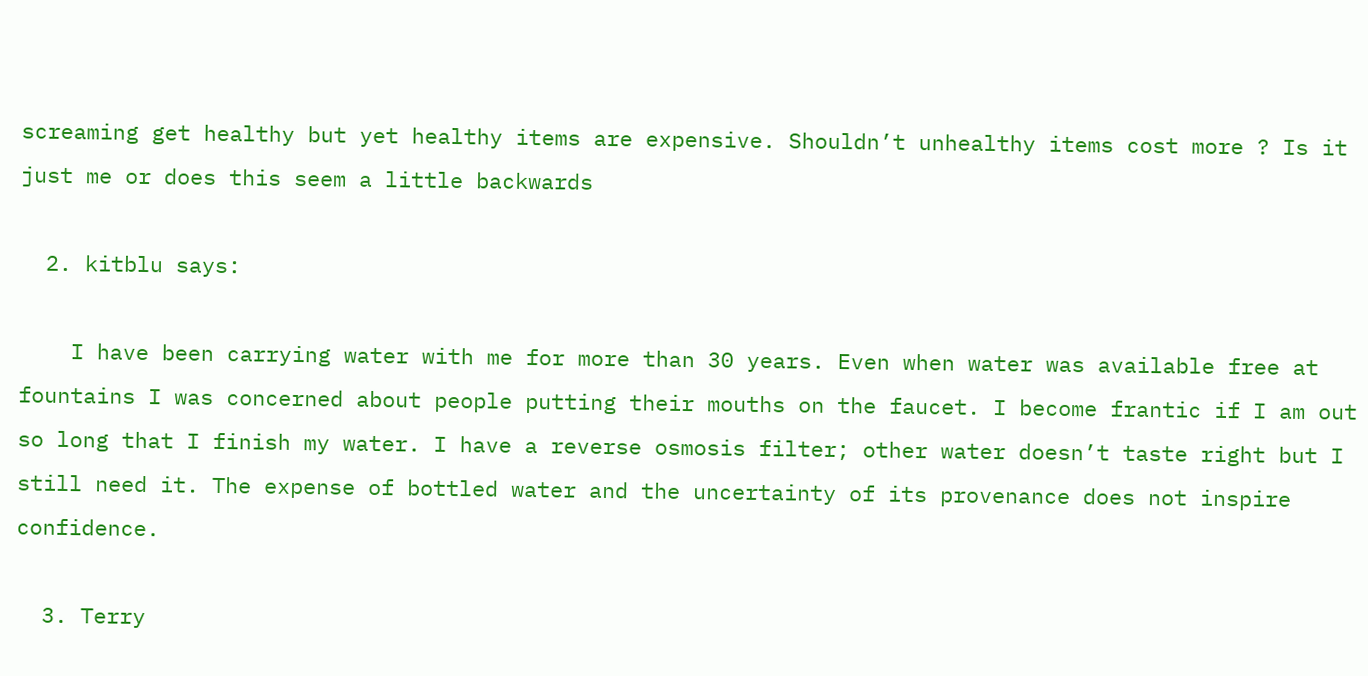screaming get healthy but yet healthy items are expensive. Shouldn’t unhealthy items cost more ? Is it just me or does this seem a little backwards

  2. kitblu says:

    I have been carrying water with me for more than 30 years. Even when water was available free at fountains I was concerned about people putting their mouths on the faucet. I become frantic if I am out so long that I finish my water. I have a reverse osmosis filter; other water doesn’t taste right but I still need it. The expense of bottled water and the uncertainty of its provenance does not inspire confidence.

  3. Terry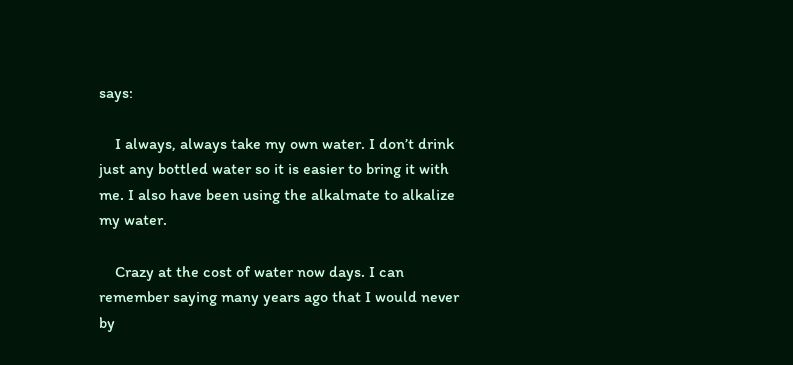says:

    I always, always take my own water. I don’t drink just any bottled water so it is easier to bring it with me. I also have been using the alkalmate to alkalize my water.

    Crazy at the cost of water now days. I can remember saying many years ago that I would never by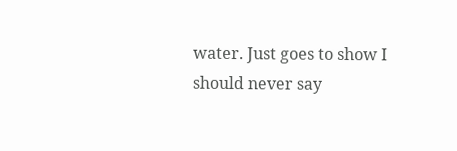water. Just goes to show I should never say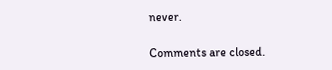never.

Comments are closed.